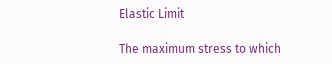Elastic Limit

The maximum stress to which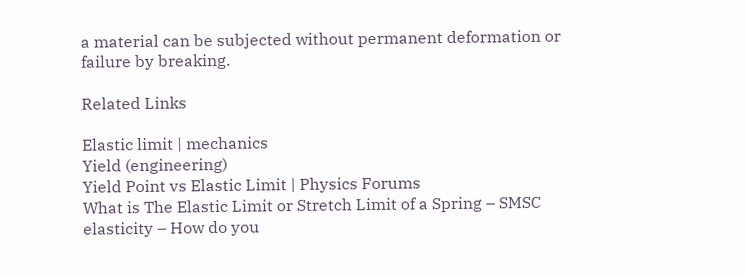a material can be subjected without permanent deformation or failure by breaking.

Related Links

Elastic limit | mechanics
Yield (engineering)
Yield Point vs Elastic Limit | Physics Forums
What is The Elastic Limit or Stretch Limit of a Spring – SMSC
elasticity – How do you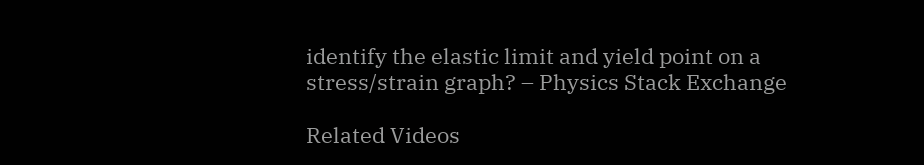identify the elastic limit and yield point on a stress/strain graph? – Physics Stack Exchange

Related Videos